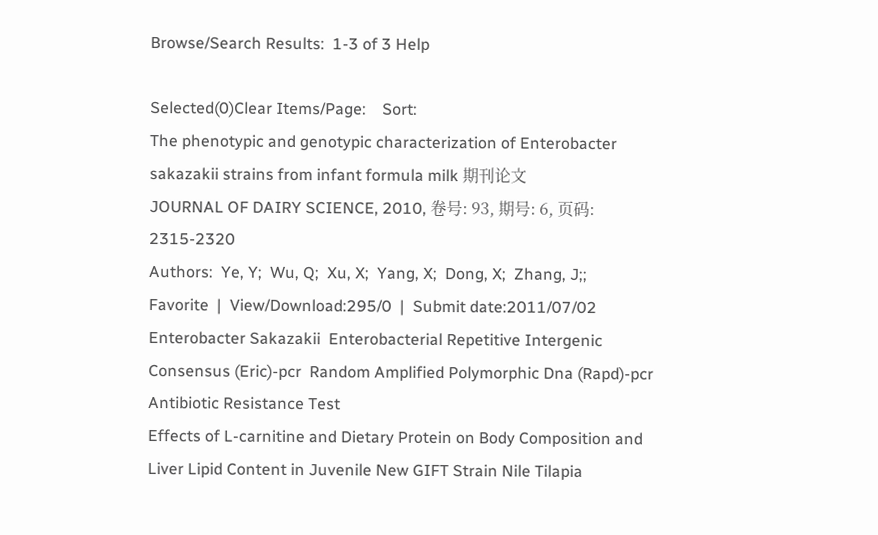Browse/Search Results:  1-3 of 3 Help

Selected(0)Clear Items/Page:    Sort:
The phenotypic and genotypic characterization of Enterobacter sakazakii strains from infant formula milk 期刊论文
JOURNAL OF DAIRY SCIENCE, 2010, 卷号: 93, 期号: 6, 页码: 2315-2320
Authors:  Ye, Y;  Wu, Q;  Xu, X;  Yang, X;  Dong, X;  Zhang, J;;
Favorite  |  View/Download:295/0  |  Submit date:2011/07/02
Enterobacter Sakazakii  Enterobacterial Repetitive Intergenic Consensus (Eric)-pcr  Random Amplified Polymorphic Dna (Rapd)-pcr  Antibiotic Resistance Test
Effects of L-carnitine and Dietary Protein on Body Composition and Liver Lipid Content in Juvenile New GIFT Strain Nile Tilapia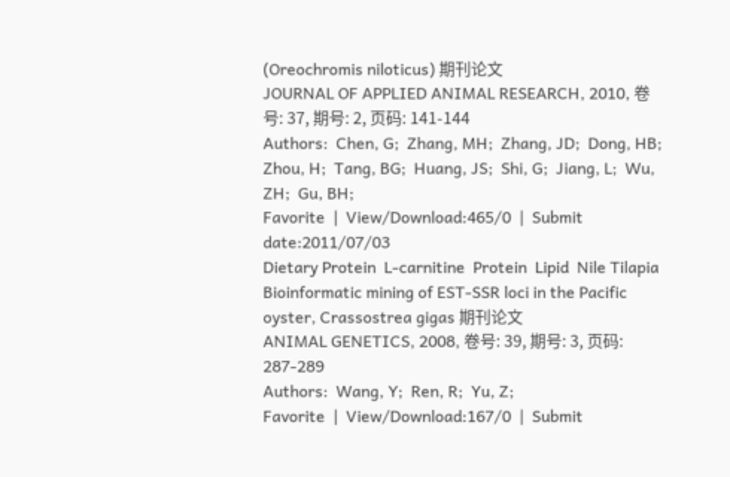(Oreochromis niloticus) 期刊论文
JOURNAL OF APPLIED ANIMAL RESEARCH, 2010, 卷号: 37, 期号: 2, 页码: 141-144
Authors:  Chen, G;  Zhang, MH;  Zhang, JD;  Dong, HB;  Zhou, H;  Tang, BG;  Huang, JS;  Shi, G;  Jiang, L;  Wu, ZH;  Gu, BH;
Favorite  |  View/Download:465/0  |  Submit date:2011/07/03
Dietary Protein  L-carnitine  Protein  Lipid  Nile Tilapia
Bioinformatic mining of EST-SSR loci in the Pacific oyster, Crassostrea gigas 期刊论文
ANIMAL GENETICS, 2008, 卷号: 39, 期号: 3, 页码: 287-289
Authors:  Wang, Y;  Ren, R;  Yu, Z;
Favorite  |  View/Download:167/0  |  Submit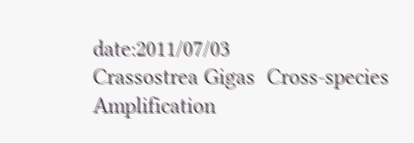date:2011/07/03
Crassostrea Gigas  Cross-species Amplification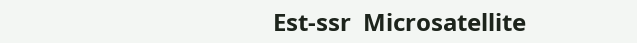Est-ssr  Microsatellite